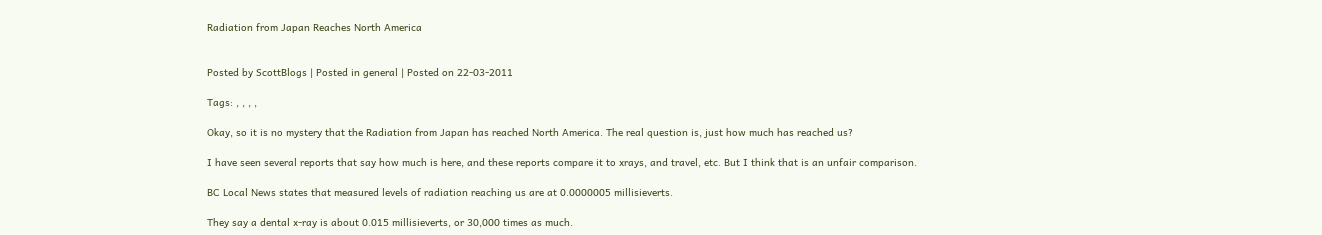Radiation from Japan Reaches North America


Posted by ScottBlogs | Posted in general | Posted on 22-03-2011

Tags: , , , ,

Okay, so it is no mystery that the Radiation from Japan has reached North America. The real question is, just how much has reached us?

I have seen several reports that say how much is here, and these reports compare it to xrays, and travel, etc. But I think that is an unfair comparison.

BC Local News states that measured levels of radiation reaching us are at 0.0000005 millisieverts.

They say a dental x-ray is about 0.015 millisieverts, or 30,000 times as much.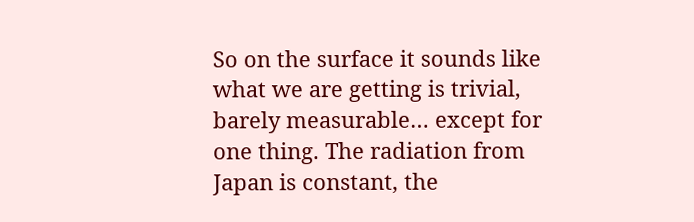So on the surface it sounds like what we are getting is trivial, barely measurable… except for one thing. The radiation from Japan is constant, the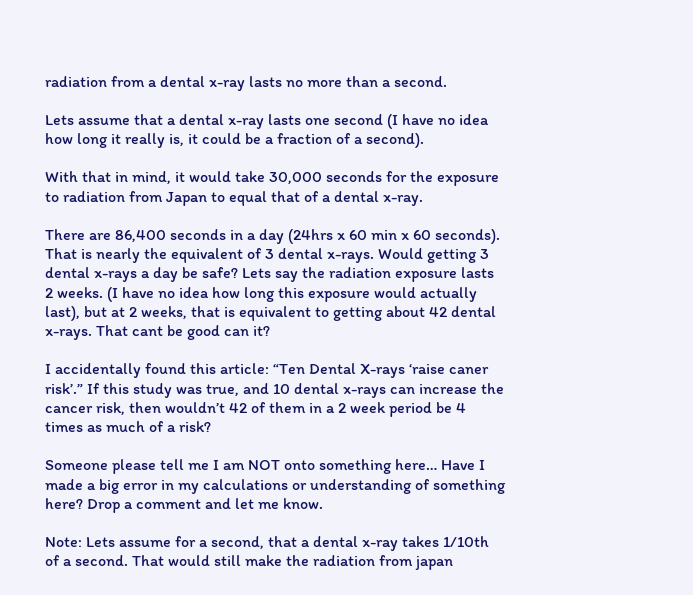radiation from a dental x-ray lasts no more than a second.

Lets assume that a dental x-ray lasts one second (I have no idea how long it really is, it could be a fraction of a second).

With that in mind, it would take 30,000 seconds for the exposure to radiation from Japan to equal that of a dental x-ray.

There are 86,400 seconds in a day (24hrs x 60 min x 60 seconds). That is nearly the equivalent of 3 dental x-rays. Would getting 3 dental x-rays a day be safe? Lets say the radiation exposure lasts 2 weeks. (I have no idea how long this exposure would actually last), but at 2 weeks, that is equivalent to getting about 42 dental x-rays. That cant be good can it?

I accidentally found this article: “Ten Dental X-rays ‘raise caner risk’.” If this study was true, and 10 dental x-rays can increase the cancer risk, then wouldn’t 42 of them in a 2 week period be 4 times as much of a risk?

Someone please tell me I am NOT onto something here… Have I made a big error in my calculations or understanding of something here? Drop a comment and let me know.

Note: Lets assume for a second, that a dental x-ray takes 1/10th of a second. That would still make the radiation from japan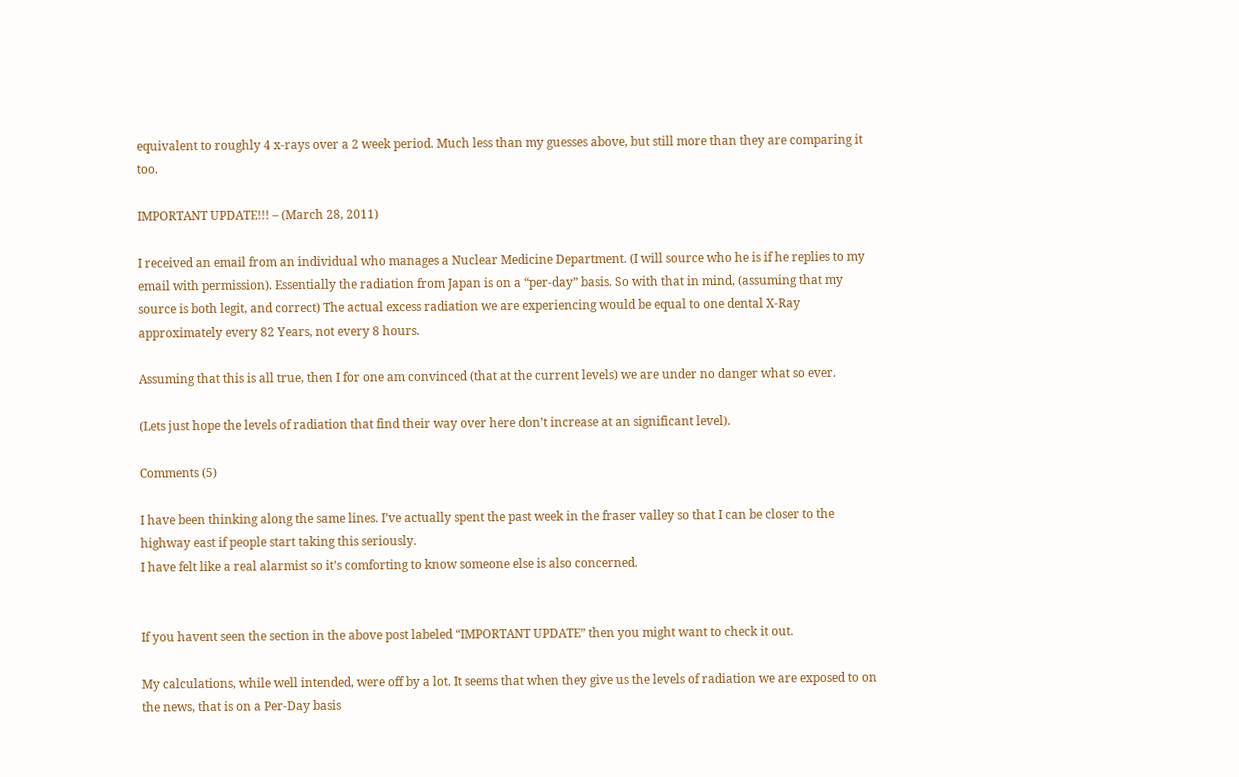equivalent to roughly 4 x-rays over a 2 week period. Much less than my guesses above, but still more than they are comparing it too.

IMPORTANT UPDATE!!! – (March 28, 2011)

I received an email from an individual who manages a Nuclear Medicine Department. (I will source who he is if he replies to my email with permission). Essentially the radiation from Japan is on a “per-day” basis. So with that in mind, (assuming that my source is both legit, and correct) The actual excess radiation we are experiencing would be equal to one dental X-Ray approximately every 82 Years, not every 8 hours.

Assuming that this is all true, then I for one am convinced (that at the current levels) we are under no danger what so ever.

(Lets just hope the levels of radiation that find their way over here don’t increase at an significant level).

Comments (5)

I have been thinking along the same lines. I’ve actually spent the past week in the fraser valley so that I can be closer to the highway east if people start taking this seriously.
I have felt like a real alarmist so it’s comforting to know someone else is also concerned.


If you havent seen the section in the above post labeled “IMPORTANT UPDATE” then you might want to check it out.

My calculations, while well intended, were off by a lot. It seems that when they give us the levels of radiation we are exposed to on the news, that is on a Per-Day basis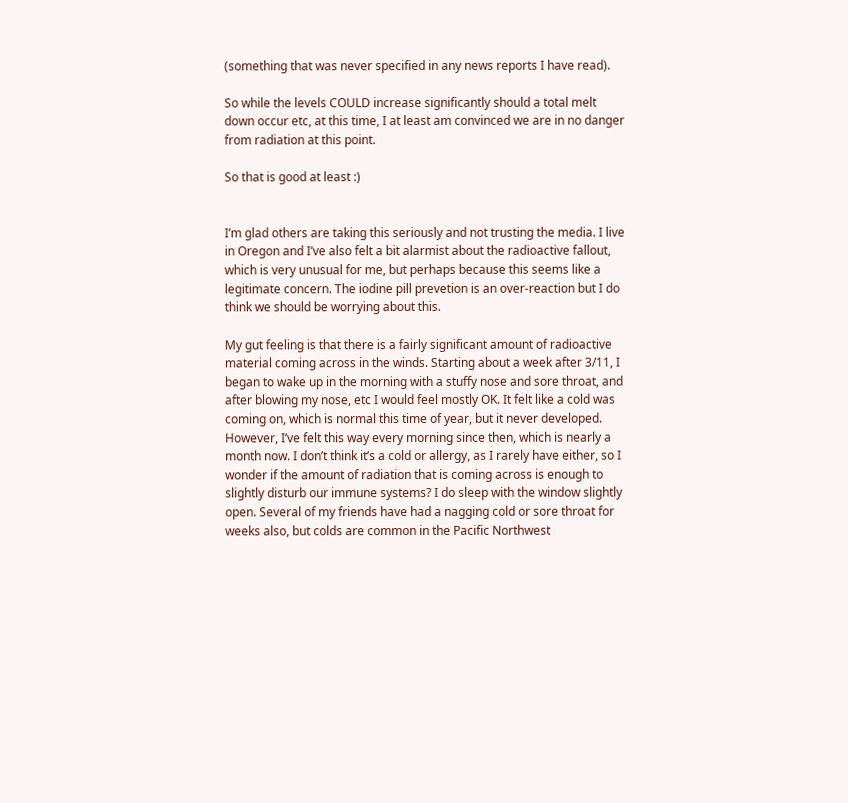(something that was never specified in any news reports I have read).

So while the levels COULD increase significantly should a total melt down occur etc, at this time, I at least am convinced we are in no danger from radiation at this point.

So that is good at least :)


I’m glad others are taking this seriously and not trusting the media. I live in Oregon and I’ve also felt a bit alarmist about the radioactive fallout, which is very unusual for me, but perhaps because this seems like a legitimate concern. The iodine pill prevetion is an over-reaction but I do think we should be worrying about this.

My gut feeling is that there is a fairly significant amount of radioactive material coming across in the winds. Starting about a week after 3/11, I began to wake up in the morning with a stuffy nose and sore throat, and after blowing my nose, etc I would feel mostly OK. It felt like a cold was coming on, which is normal this time of year, but it never developed. However, I’ve felt this way every morning since then, which is nearly a month now. I don’t think it’s a cold or allergy, as I rarely have either, so I wonder if the amount of radiation that is coming across is enough to slightly disturb our immune systems? I do sleep with the window slightly open. Several of my friends have had a nagging cold or sore throat for weeks also, but colds are common in the Pacific Northwest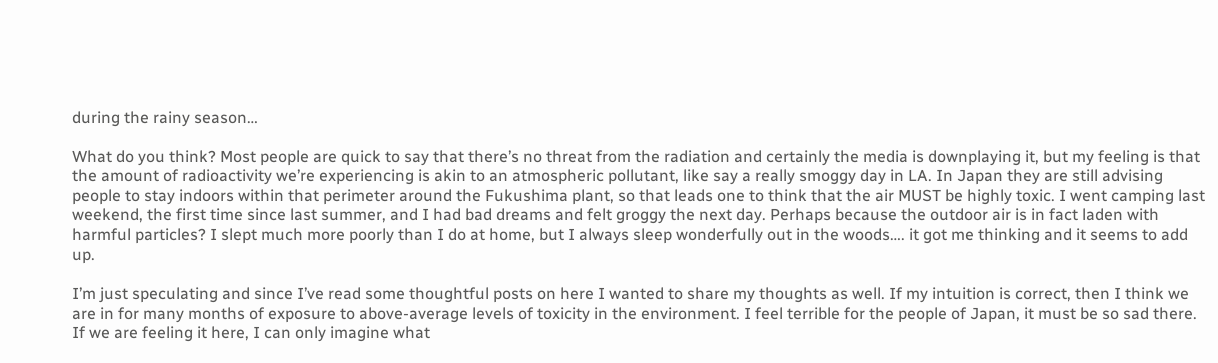during the rainy season…

What do you think? Most people are quick to say that there’s no threat from the radiation and certainly the media is downplaying it, but my feeling is that the amount of radioactivity we’re experiencing is akin to an atmospheric pollutant, like say a really smoggy day in LA. In Japan they are still advising people to stay indoors within that perimeter around the Fukushima plant, so that leads one to think that the air MUST be highly toxic. I went camping last weekend, the first time since last summer, and I had bad dreams and felt groggy the next day. Perhaps because the outdoor air is in fact laden with harmful particles? I slept much more poorly than I do at home, but I always sleep wonderfully out in the woods…. it got me thinking and it seems to add up.

I’m just speculating and since I’ve read some thoughtful posts on here I wanted to share my thoughts as well. If my intuition is correct, then I think we are in for many months of exposure to above-average levels of toxicity in the environment. I feel terrible for the people of Japan, it must be so sad there. If we are feeling it here, I can only imagine what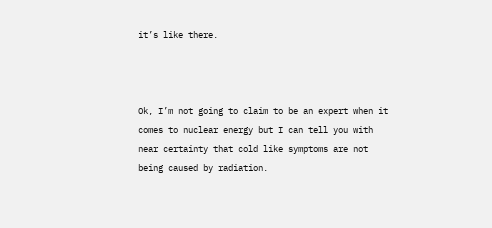it’s like there.



Ok, I’m not going to claim to be an expert when it comes to nuclear energy but I can tell you with near certainty that cold like symptoms are not being caused by radiation.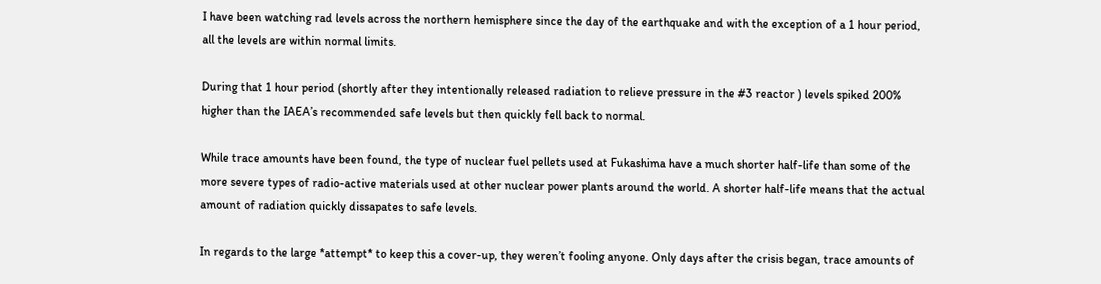I have been watching rad levels across the northern hemisphere since the day of the earthquake and with the exception of a 1 hour period, all the levels are within normal limits.

During that 1 hour period (shortly after they intentionally released radiation to relieve pressure in the #3 reactor ) levels spiked 200% higher than the IAEA’s recommended safe levels but then quickly fell back to normal.

While trace amounts have been found, the type of nuclear fuel pellets used at Fukashima have a much shorter half-life than some of the more severe types of radio-active materials used at other nuclear power plants around the world. A shorter half-life means that the actual amount of radiation quickly dissapates to safe levels.

In regards to the large *attempt* to keep this a cover-up, they weren’t fooling anyone. Only days after the crisis began, trace amounts of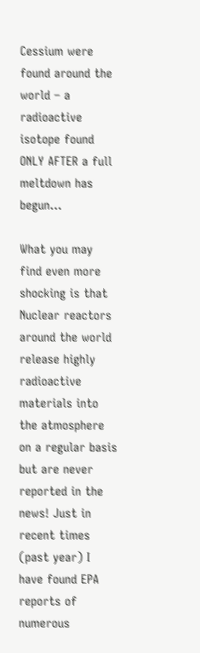Cessium were found around the world – a radioactive isotope found ONLY AFTER a full meltdown has begun…

What you may find even more shocking is that Nuclear reactors around the world release highly radioactive materials into the atmosphere on a regular basis but are never reported in the news! Just in recent times (past year) I have found EPA reports of numerous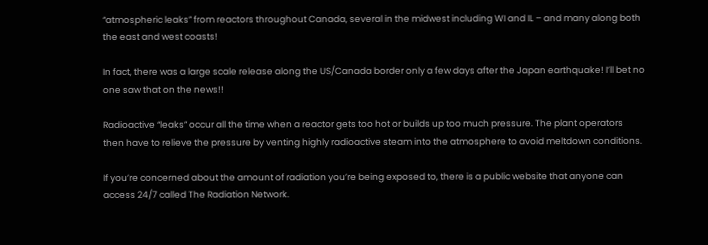“atmospheric leaks” from reactors throughout Canada, several in the midwest including WI and IL – and many along both the east and west coasts!

In fact, there was a large scale release along the US/Canada border only a few days after the Japan earthquake! I’ll bet no one saw that on the news!!

Radioactive “leaks” occur all the time when a reactor gets too hot or builds up too much pressure. The plant operators then have to relieve the pressure by venting highly radioactive steam into the atmosphere to avoid meltdown conditions.

If you’re concerned about the amount of radiation you’re being exposed to, there is a public website that anyone can access 24/7 called The Radiation Network.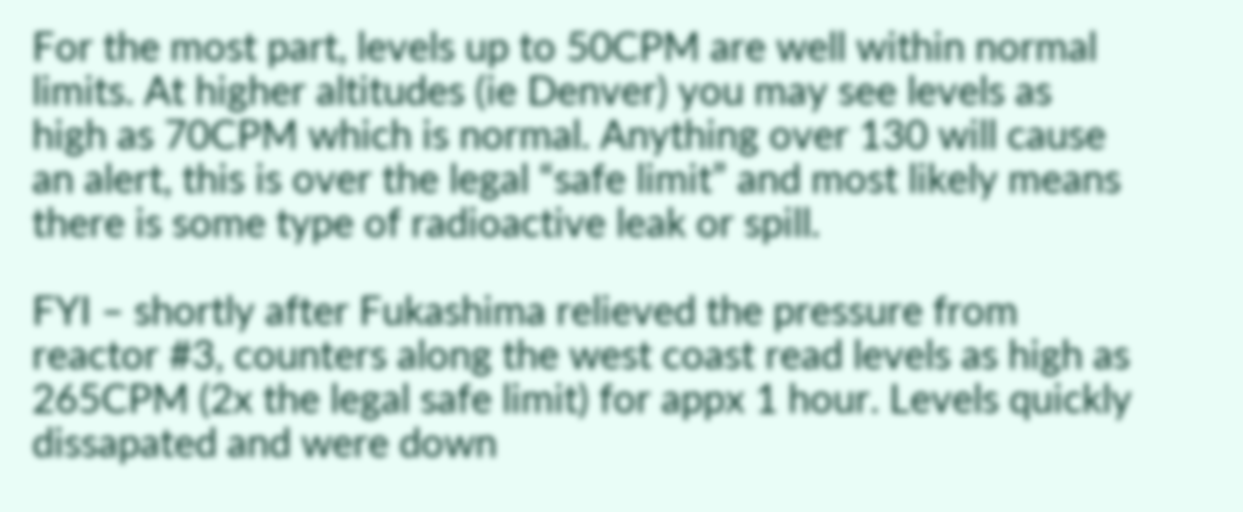For the most part, levels up to 50CPM are well within normal limits. At higher altitudes (ie Denver) you may see levels as high as 70CPM which is normal. Anything over 130 will cause an alert, this is over the legal “safe limit” and most likely means there is some type of radioactive leak or spill.

FYI – shortly after Fukashima relieved the pressure from reactor #3, counters along the west coast read levels as high as 265CPM (2x the legal safe limit) for appx 1 hour. Levels quickly dissapated and were down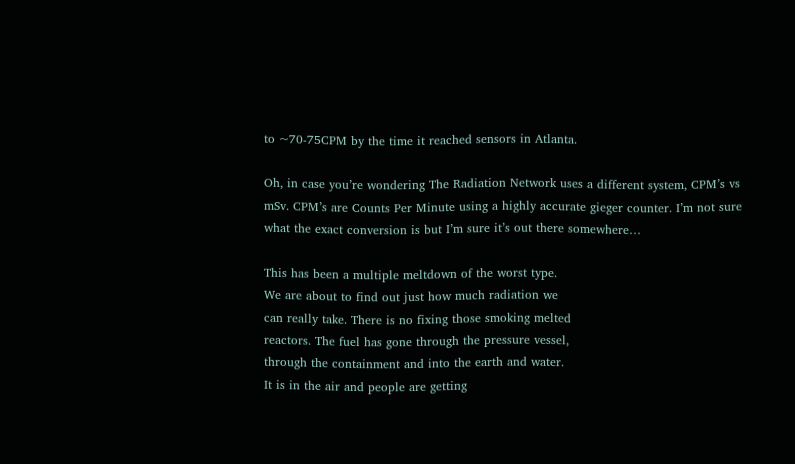to ~70-75CPM by the time it reached sensors in Atlanta.

Oh, in case you’re wondering The Radiation Network uses a different system, CPM’s vs mSv. CPM’s are Counts Per Minute using a highly accurate gieger counter. I’m not sure what the exact conversion is but I’m sure it’s out there somewhere…

This has been a multiple meltdown of the worst type.
We are about to find out just how much radiation we
can really take. There is no fixing those smoking melted
reactors. The fuel has gone through the pressure vessel,
through the containment and into the earth and water.
It is in the air and people are getting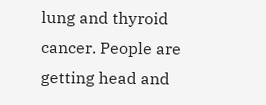lung and thyroid cancer. People are getting head and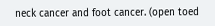neck cancer and foot cancer. (open toed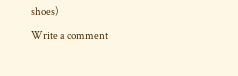shoes)

Write a comment